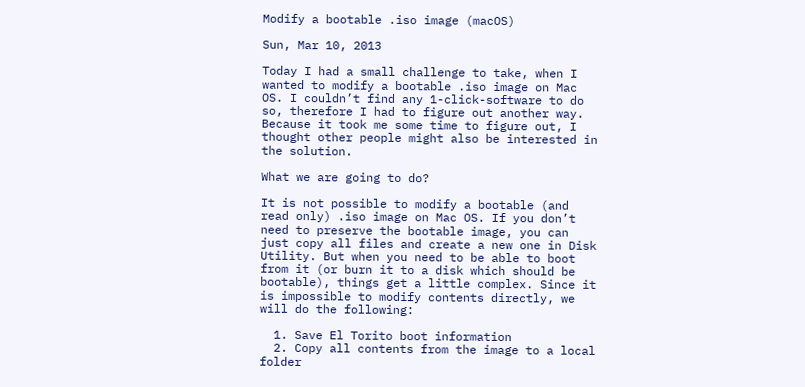Modify a bootable .iso image (macOS)

Sun, Mar 10, 2013

Today I had a small challenge to take, when I wanted to modify a bootable .iso image on Mac OS. I couldn’t find any 1-click-software to do so, therefore I had to figure out another way. Because it took me some time to figure out, I thought other people might also be interested in the solution.

What we are going to do?

It is not possible to modify a bootable (and read only) .iso image on Mac OS. If you don’t need to preserve the bootable image, you can just copy all files and create a new one in Disk Utility. But when you need to be able to boot from it (or burn it to a disk which should be bootable), things get a little complex. Since it is impossible to modify contents directly, we will do the following:

  1. Save El Torito boot information
  2. Copy all contents from the image to a local folder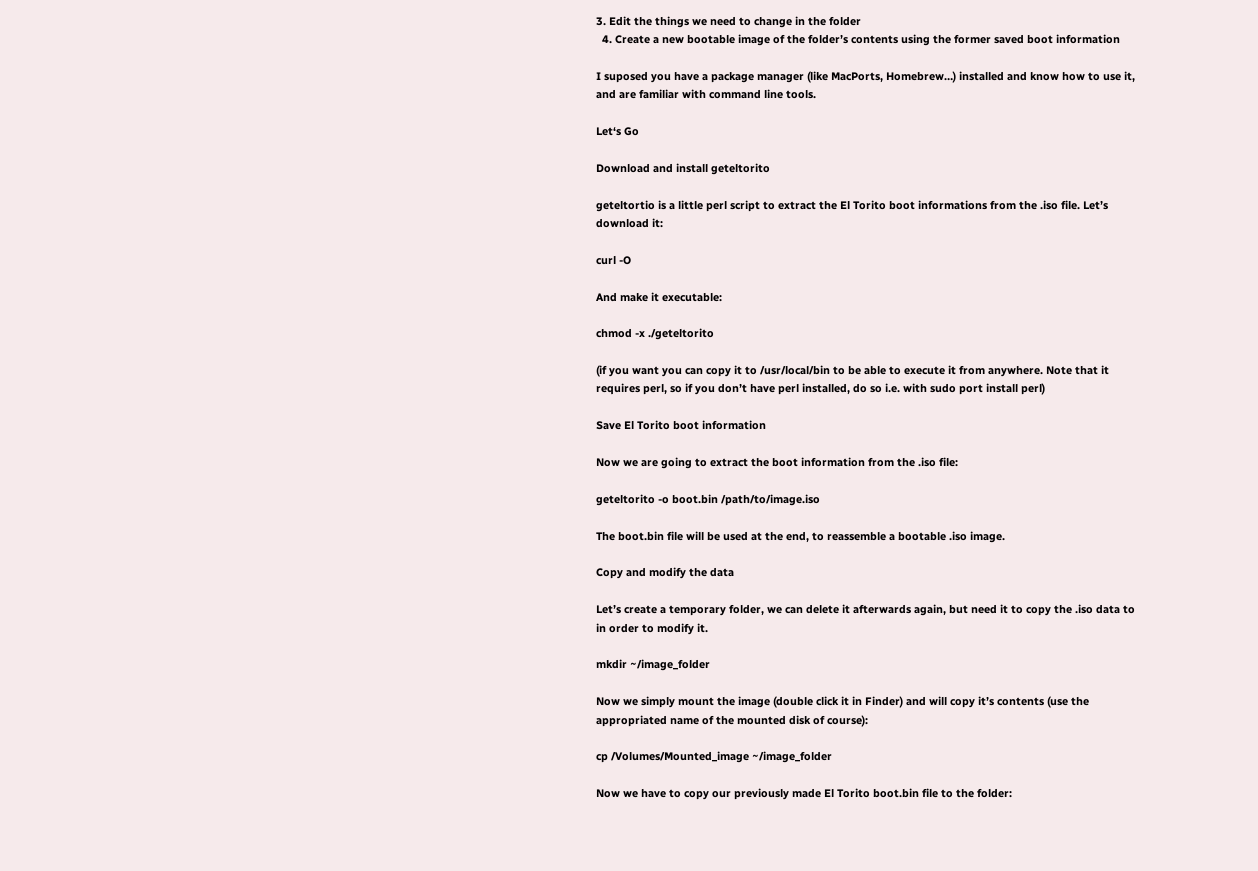3. Edit the things we need to change in the folder
  4. Create a new bootable image of the folder’s contents using the former saved boot information

I suposed you have a package manager (like MacPorts, Homebrew…) installed and know how to use it, and are familiar with command line tools.

Let‘s Go

Download and install geteltorito

geteltortio is a little perl script to extract the El Torito boot informations from the .iso file. Let’s download it:

curl -O

And make it executable:

chmod -x ./geteltorito

(if you want you can copy it to /usr/local/bin to be able to execute it from anywhere. Note that it requires perl, so if you don’t have perl installed, do so i.e. with sudo port install perl)

Save El Torito boot information

Now we are going to extract the boot information from the .iso file:

geteltorito -o boot.bin /path/to/image.iso

The boot.bin file will be used at the end, to reassemble a bootable .iso image.

Copy and modify the data

Let’s create a temporary folder, we can delete it afterwards again, but need it to copy the .iso data to in order to modify it.

mkdir ~/image_folder

Now we simply mount the image (double click it in Finder) and will copy it’s contents (use the appropriated name of the mounted disk of course):

cp /Volumes/Mounted_image ~/image_folder

Now we have to copy our previously made El Torito boot.bin file to the folder: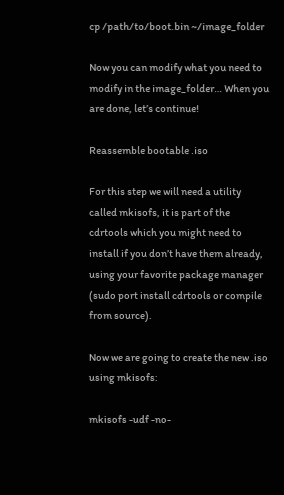cp /path/to/boot.bin ~/image_folder

Now you can modify what you need to modify in the image_folder… When you are done, let’s continue!

Reassemble bootable .iso

For this step we will need a utility called mkisofs, it is part of the cdrtools which you might need to install if you don’t have them already, using your favorite package manager (sudo port install cdrtools or compile from source).

Now we are going to create the new .iso using mkisofs:

mkisofs -udf -no-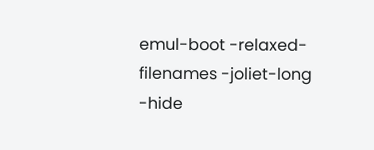emul-boot -relaxed-filenames -joliet-long -hide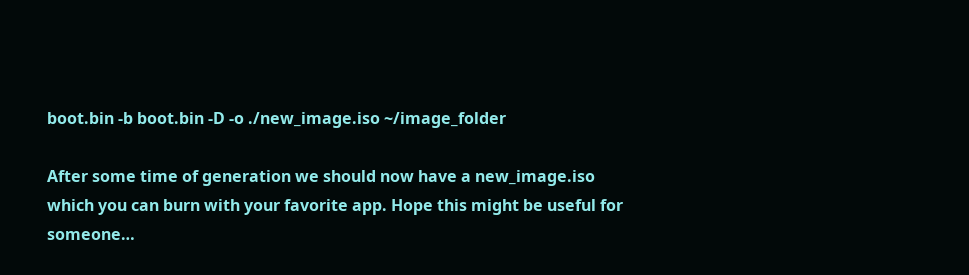boot.bin -b boot.bin -D -o ./new_image.iso ~/image_folder

After some time of generation we should now have a new_image.iso which you can burn with your favorite app. Hope this might be useful for someone…